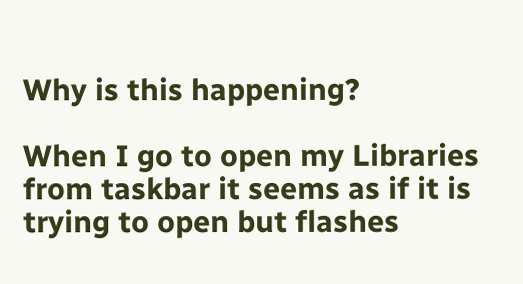Why is this happening?

When I go to open my Libraries from taskbar it seems as if it is trying to open but flashes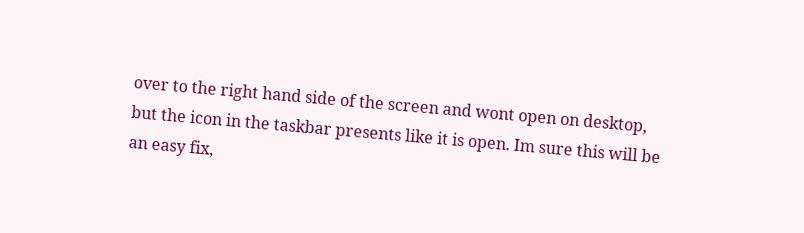over to the right hand side of the screen and wont open on desktop, but the icon in the taskbar presents like it is open. Im sure this will be an easy fix,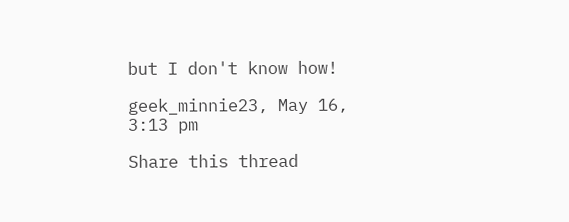but I don't know how!

geek_minnie23, May 16, 3:13 pm

Share this thread